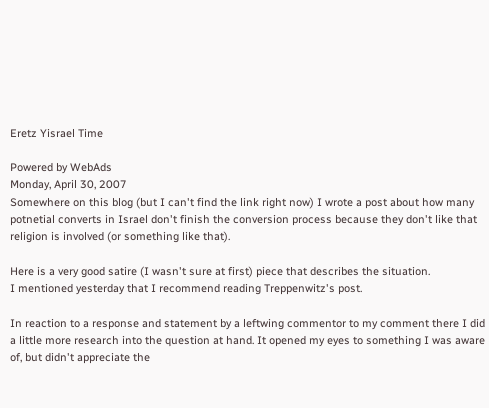Eretz Yisrael Time

Powered by WebAds
Monday, April 30, 2007
Somewhere on this blog (but I can't find the link right now) I wrote a post about how many potnetial converts in Israel don't finish the conversion process because they don't like that religion is involved (or something like that).

Here is a very good satire (I wasn't sure at first) piece that describes the situation.
I mentioned yesterday that I recommend reading Treppenwitz's post.

In reaction to a response and statement by a leftwing commentor to my comment there I did a little more research into the question at hand. It opened my eyes to something I was aware of, but didn't appreciate the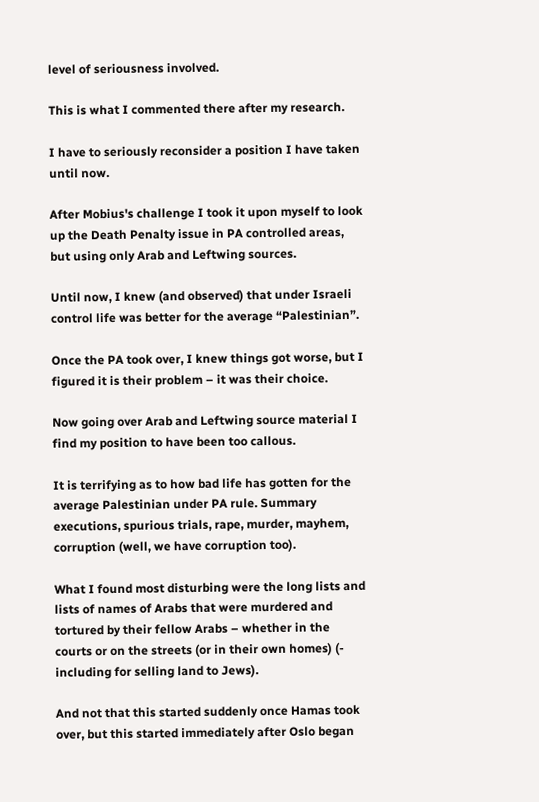level of seriousness involved.

This is what I commented there after my research.

I have to seriously reconsider a position I have taken until now.

After Mobius's challenge I took it upon myself to look up the Death Penalty issue in PA controlled areas, but using only Arab and Leftwing sources.

Until now, I knew (and observed) that under Israeli control life was better for the average “Palestinian”.

Once the PA took over, I knew things got worse, but I figured it is their problem – it was their choice.

Now going over Arab and Leftwing source material I find my position to have been too callous.

It is terrifying as to how bad life has gotten for the average Palestinian under PA rule. Summary executions, spurious trials, rape, murder, mayhem, corruption (well, we have corruption too).

What I found most disturbing were the long lists and lists of names of Arabs that were murdered and tortured by their fellow Arabs – whether in the courts or on the streets (or in their own homes) (- including for selling land to Jews).

And not that this started suddenly once Hamas took over, but this started immediately after Oslo began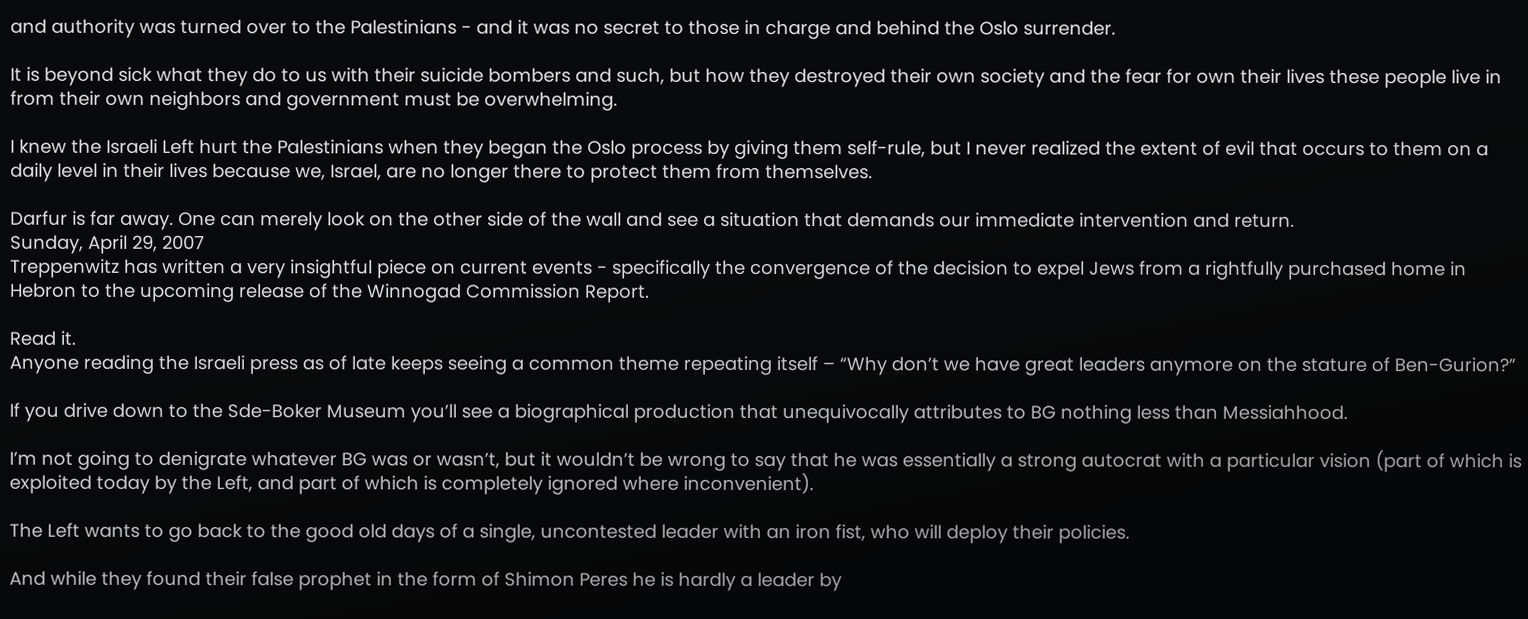and authority was turned over to the Palestinians - and it was no secret to those in charge and behind the Oslo surrender.

It is beyond sick what they do to us with their suicide bombers and such, but how they destroyed their own society and the fear for own their lives these people live in from their own neighbors and government must be overwhelming.

I knew the Israeli Left hurt the Palestinians when they began the Oslo process by giving them self-rule, but I never realized the extent of evil that occurs to them on a daily level in their lives because we, Israel, are no longer there to protect them from themselves.

Darfur is far away. One can merely look on the other side of the wall and see a situation that demands our immediate intervention and return.
Sunday, April 29, 2007
Treppenwitz has written a very insightful piece on current events - specifically the convergence of the decision to expel Jews from a rightfully purchased home in Hebron to the upcoming release of the Winnogad Commission Report.

Read it.
Anyone reading the Israeli press as of late keeps seeing a common theme repeating itself – “Why don’t we have great leaders anymore on the stature of Ben-Gurion?”

If you drive down to the Sde-Boker Museum you’ll see a biographical production that unequivocally attributes to BG nothing less than Messiahhood.

I’m not going to denigrate whatever BG was or wasn’t, but it wouldn’t be wrong to say that he was essentially a strong autocrat with a particular vision (part of which is exploited today by the Left, and part of which is completely ignored where inconvenient).

The Left wants to go back to the good old days of a single, uncontested leader with an iron fist, who will deploy their policies.

And while they found their false prophet in the form of Shimon Peres he is hardly a leader by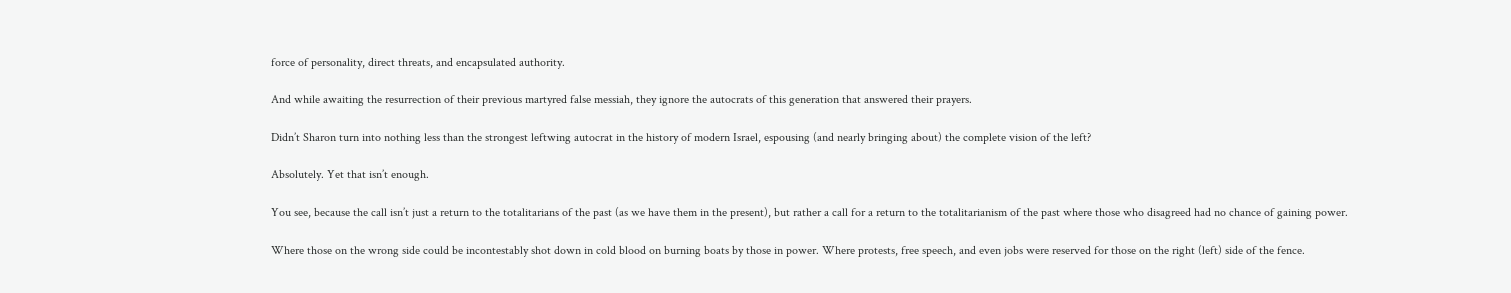force of personality, direct threats, and encapsulated authority.

And while awaiting the resurrection of their previous martyred false messiah, they ignore the autocrats of this generation that answered their prayers.

Didn’t Sharon turn into nothing less than the strongest leftwing autocrat in the history of modern Israel, espousing (and nearly bringing about) the complete vision of the left?

Absolutely. Yet that isn’t enough.

You see, because the call isn’t just a return to the totalitarians of the past (as we have them in the present), but rather a call for a return to the totalitarianism of the past where those who disagreed had no chance of gaining power.

Where those on the wrong side could be incontestably shot down in cold blood on burning boats by those in power. Where protests, free speech, and even jobs were reserved for those on the right (left) side of the fence.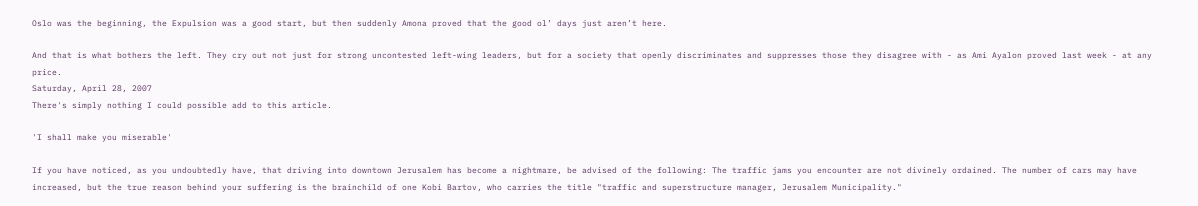Oslo was the beginning, the Expulsion was a good start, but then suddenly Amona proved that the good ol’ days just aren’t here.

And that is what bothers the left. They cry out not just for strong uncontested left-wing leaders, but for a society that openly discriminates and suppresses those they disagree with - as Ami Ayalon proved last week - at any price.
Saturday, April 28, 2007
There's simply nothing I could possible add to this article.

'I shall make you miserable'

If you have noticed, as you undoubtedly have, that driving into downtown Jerusalem has become a nightmare, be advised of the following: The traffic jams you encounter are not divinely ordained. The number of cars may have increased, but the true reason behind your suffering is the brainchild of one Kobi Bartov, who carries the title "traffic and superstructure manager, Jerusalem Municipality."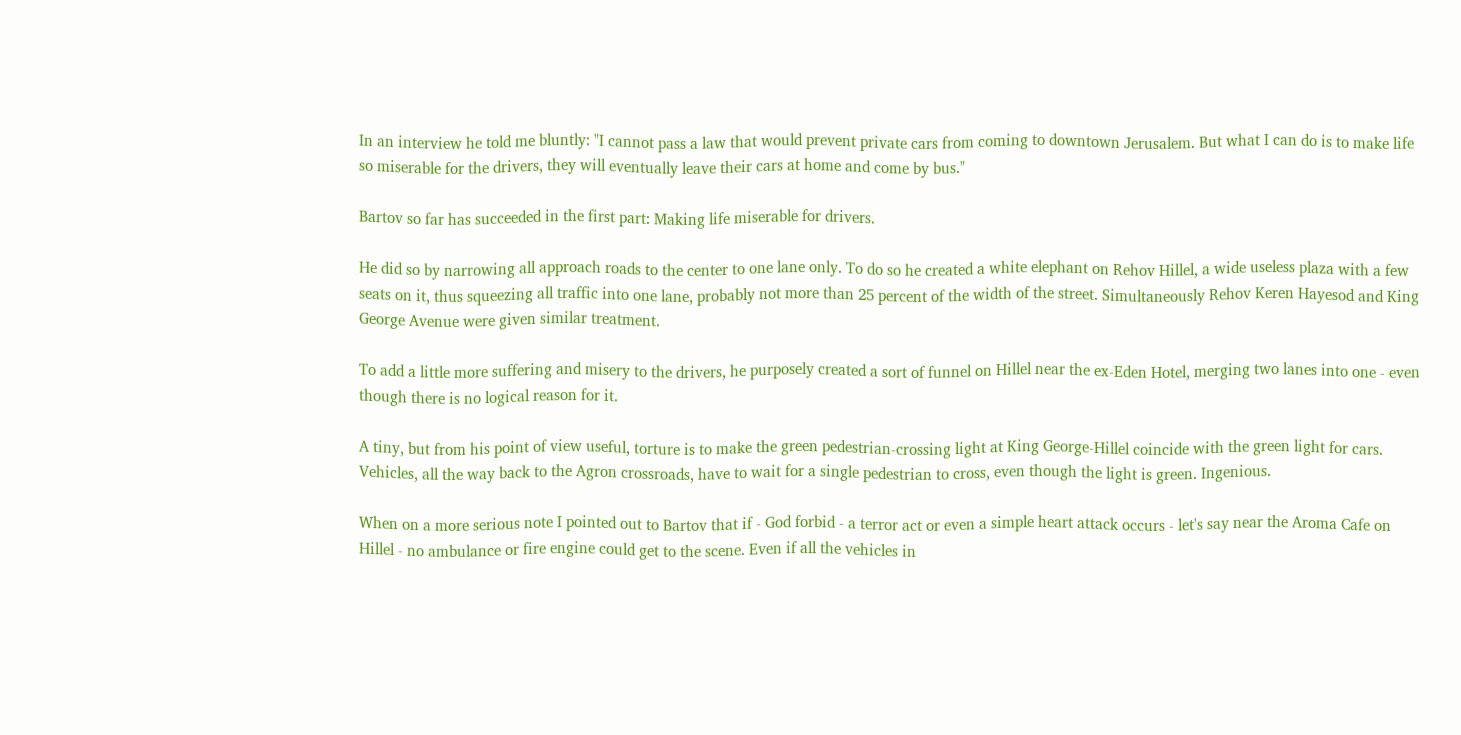In an interview he told me bluntly: "I cannot pass a law that would prevent private cars from coming to downtown Jerusalem. But what I can do is to make life so miserable for the drivers, they will eventually leave their cars at home and come by bus."

Bartov so far has succeeded in the first part: Making life miserable for drivers.

He did so by narrowing all approach roads to the center to one lane only. To do so he created a white elephant on Rehov Hillel, a wide useless plaza with a few seats on it, thus squeezing all traffic into one lane, probably not more than 25 percent of the width of the street. Simultaneously Rehov Keren Hayesod and King George Avenue were given similar treatment.

To add a little more suffering and misery to the drivers, he purposely created a sort of funnel on Hillel near the ex-Eden Hotel, merging two lanes into one - even though there is no logical reason for it.

A tiny, but from his point of view useful, torture is to make the green pedestrian-crossing light at King George-Hillel coincide with the green light for cars. Vehicles, all the way back to the Agron crossroads, have to wait for a single pedestrian to cross, even though the light is green. Ingenious.

When on a more serious note I pointed out to Bartov that if - God forbid - a terror act or even a simple heart attack occurs - let's say near the Aroma Cafe on Hillel - no ambulance or fire engine could get to the scene. Even if all the vehicles in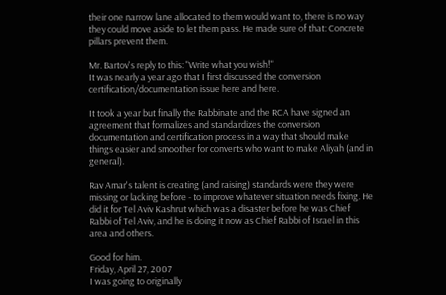their one narrow lane allocated to them would want to, there is no way they could move aside to let them pass. He made sure of that: Concrete pillars prevent them.

Mr. Bartov's reply to this: "Write what you wish!"
It was nearly a year ago that I first discussed the conversion certification/documentation issue here and here.

It took a year but finally the Rabbinate and the RCA have signed an agreement that formalizes and standardizes the conversion documentation and certification process in a way that should make things easier and smoother for converts who want to make Aliyah (and in general).

Rav Amar's talent is creating (and raising) standards were they were missing or lacking before - to improve whatever situation needs fixing. He did it for Tel Aviv Kashrut which was a disaster before he was Chief Rabbi of Tel Aviv, and he is doing it now as Chief Rabbi of Israel in this area and others.

Good for him.
Friday, April 27, 2007
I was going to originally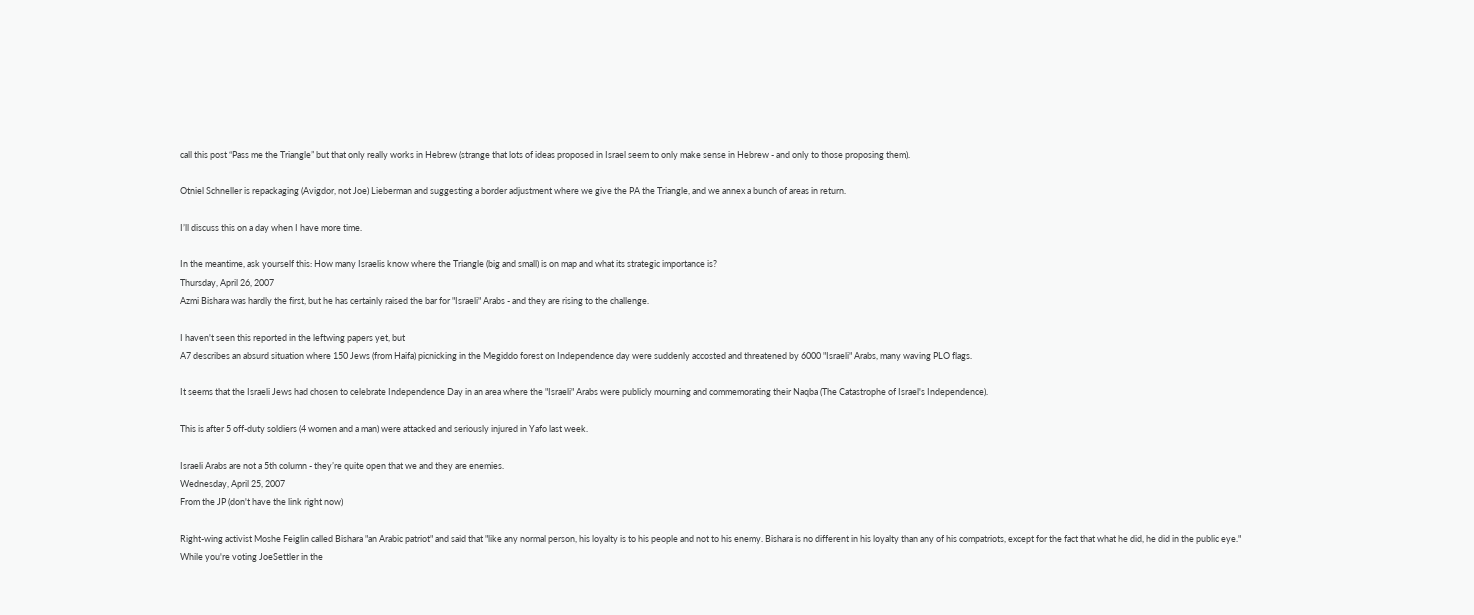call this post “Pass me the Triangle” but that only really works in Hebrew (strange that lots of ideas proposed in Israel seem to only make sense in Hebrew - and only to those proposing them).

Otniel Schneller is repackaging (Avigdor, not Joe) Lieberman and suggesting a border adjustment where we give the PA the Triangle, and we annex a bunch of areas in return.

I’ll discuss this on a day when I have more time.

In the meantime, ask yourself this: How many Israelis know where the Triangle (big and small) is on map and what its strategic importance is?
Thursday, April 26, 2007
Azmi Bishara was hardly the first, but he has certainly raised the bar for "Israeli" Arabs - and they are rising to the challenge.

I haven't seen this reported in the leftwing papers yet, but
A7 describes an absurd situation where 150 Jews (from Haifa) picnicking in the Megiddo forest on Independence day were suddenly accosted and threatened by 6000 "Israeli" Arabs, many waving PLO flags.

It seems that the Israeli Jews had chosen to celebrate Independence Day in an area where the "Israeli" Arabs were publicly mourning and commemorating their Naqba (The Catastrophe of Israel's Independence).

This is after 5 off-duty soldiers (4 women and a man) were attacked and seriously injured in Yafo last week.

Israeli Arabs are not a 5th column - they’re quite open that we and they are enemies.
Wednesday, April 25, 2007
From the JP (don't have the link right now)

Right-wing activist Moshe Feiglin called Bishara "an Arabic patriot" and said that "like any normal person, his loyalty is to his people and not to his enemy. Bishara is no different in his loyalty than any of his compatriots, except for the fact that what he did, he did in the public eye."
While you're voting JoeSettler in the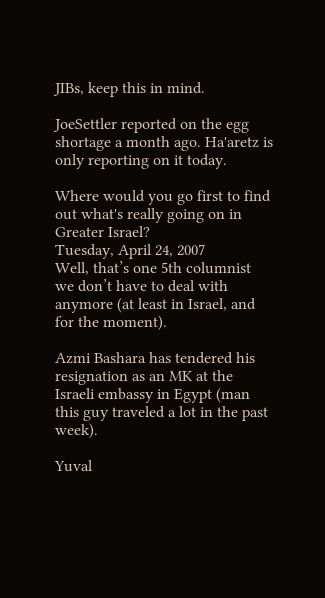JIBs, keep this in mind.

JoeSettler reported on the egg shortage a month ago. Ha'aretz is only reporting on it today.

Where would you go first to find out what's really going on in Greater Israel?
Tuesday, April 24, 2007
Well, that’s one 5th columnist we don’t have to deal with anymore (at least in Israel, and for the moment).

Azmi Bashara has tendered his resignation as an MK at the Israeli embassy in Egypt (man this guy traveled a lot in the past week).

Yuval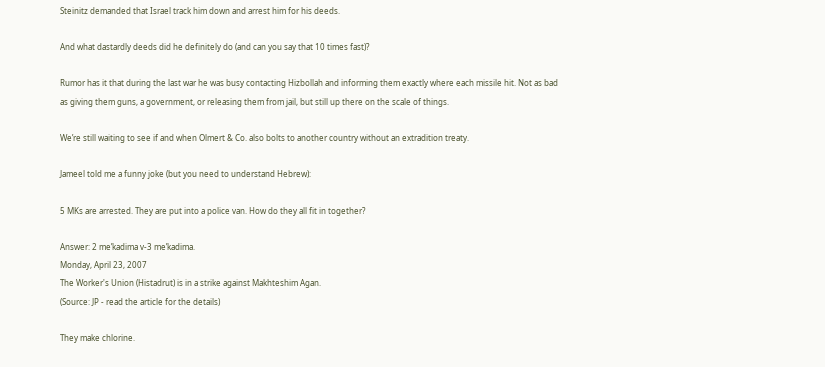Steinitz demanded that Israel track him down and arrest him for his deeds.

And what dastardly deeds did he definitely do (and can you say that 10 times fast)?

Rumor has it that during the last war he was busy contacting Hizbollah and informing them exactly where each missile hit. Not as bad as giving them guns, a government, or releasing them from jail, but still up there on the scale of things.

We’re still waiting to see if and when Olmert & Co. also bolts to another country without an extradition treaty.

Jameel told me a funny joke (but you need to understand Hebrew):

5 MKs are arrested. They are put into a police van. How do they all fit in together?

Answer: 2 me’kadima v-3 me’kadima.
Monday, April 23, 2007
The Worker's Union (Histadrut) is in a strike against Makhteshim Agan.
(Source: JP - read the article for the details)

They make chlorine.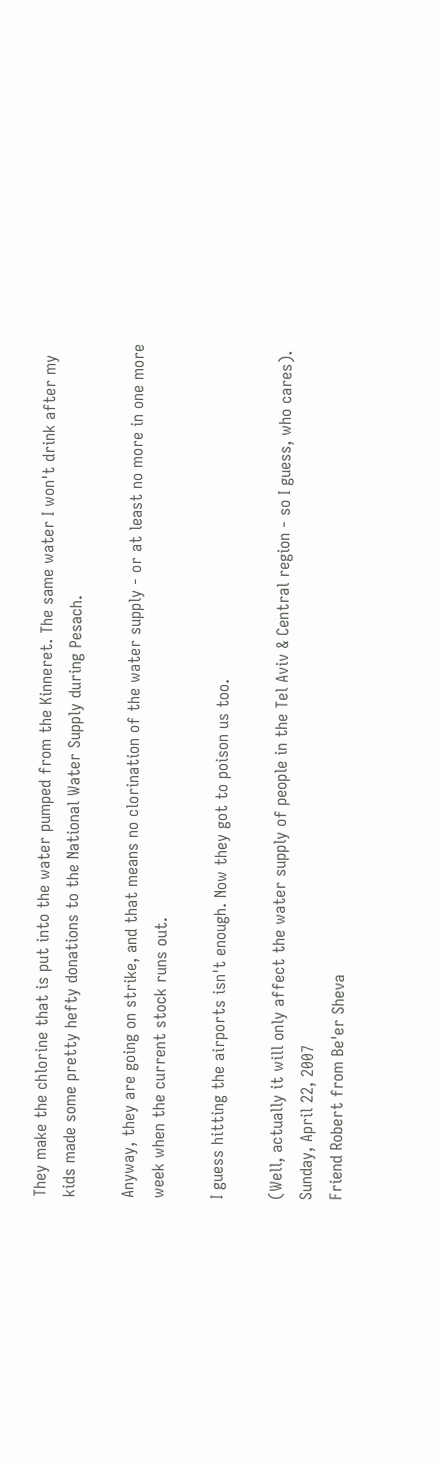They make the chlorine that is put into the water pumped from the Kinneret. The same water I won't drink after my kids made some pretty hefty donations to the National Water Supply during Pesach.

Anyway, they are going on strike, and that means no clorination of the water supply - or at least no more in one more week when the current stock runs out.

I guess hitting the airports isn't enough. Now they got to poison us too.

(Well, actually it will only affect the water supply of people in the Tel Aviv & Central region - so I guess, who cares).
Sunday, April 22, 2007
Friend Robert from Be'er Sheva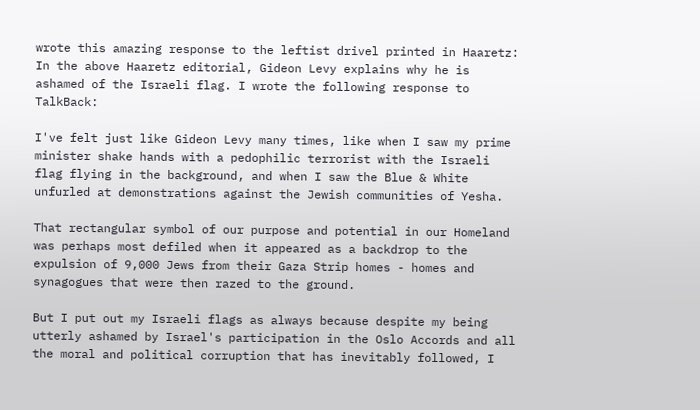wrote this amazing response to the leftist drivel printed in Haaretz:
In the above Haaretz editorial, Gideon Levy explains why he is ashamed of the Israeli flag. I wrote the following response to TalkBack:

I've felt just like Gideon Levy many times, like when I saw my prime minister shake hands with a pedophilic terrorist with the Israeli flag flying in the background, and when I saw the Blue & White unfurled at demonstrations against the Jewish communities of Yesha.

That rectangular symbol of our purpose and potential in our Homeland was perhaps most defiled when it appeared as a backdrop to the expulsion of 9,000 Jews from their Gaza Strip homes - homes and synagogues that were then razed to the ground.

But I put out my Israeli flags as always because despite my being utterly ashamed by Israel's participation in the Oslo Accords and all the moral and political corruption that has inevitably followed, I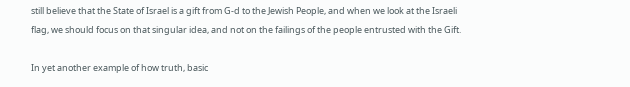still believe that the State of Israel is a gift from G-d to the Jewish People, and when we look at the Israeli flag, we should focus on that singular idea, and not on the failings of the people entrusted with the Gift.

In yet another example of how truth, basic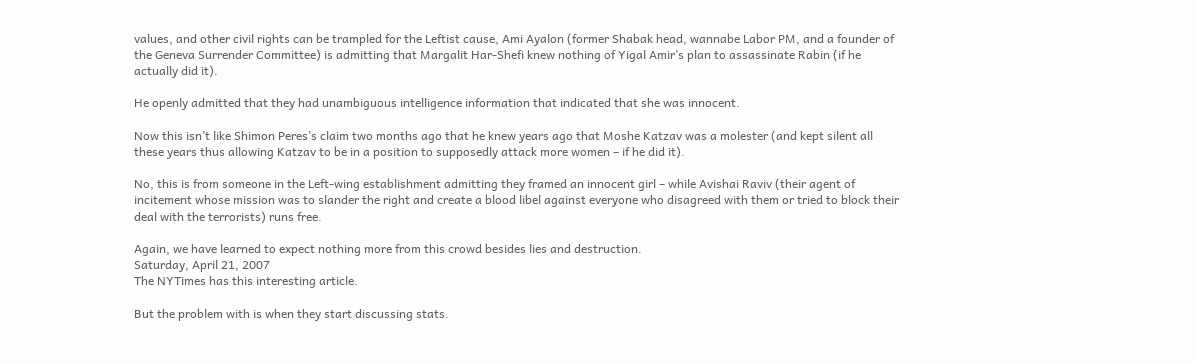values, and other civil rights can be trampled for the Leftist cause, Ami Ayalon (former Shabak head, wannabe Labor PM, and a founder of the Geneva Surrender Committee) is admitting that Margalit Har-Shefi knew nothing of Yigal Amir’s plan to assassinate Rabin (if he actually did it).

He openly admitted that they had unambiguous intelligence information that indicated that she was innocent.

Now this isn’t like Shimon Peres’s claim two months ago that he knew years ago that Moshe Katzav was a molester (and kept silent all these years thus allowing Katzav to be in a position to supposedly attack more women – if he did it).

No, this is from someone in the Left-wing establishment admitting they framed an innocent girl – while Avishai Raviv (their agent of incitement whose mission was to slander the right and create a blood libel against everyone who disagreed with them or tried to block their deal with the terrorists) runs free.

Again, we have learned to expect nothing more from this crowd besides lies and destruction.
Saturday, April 21, 2007
The NYTimes has this interesting article.

But the problem with is when they start discussing stats.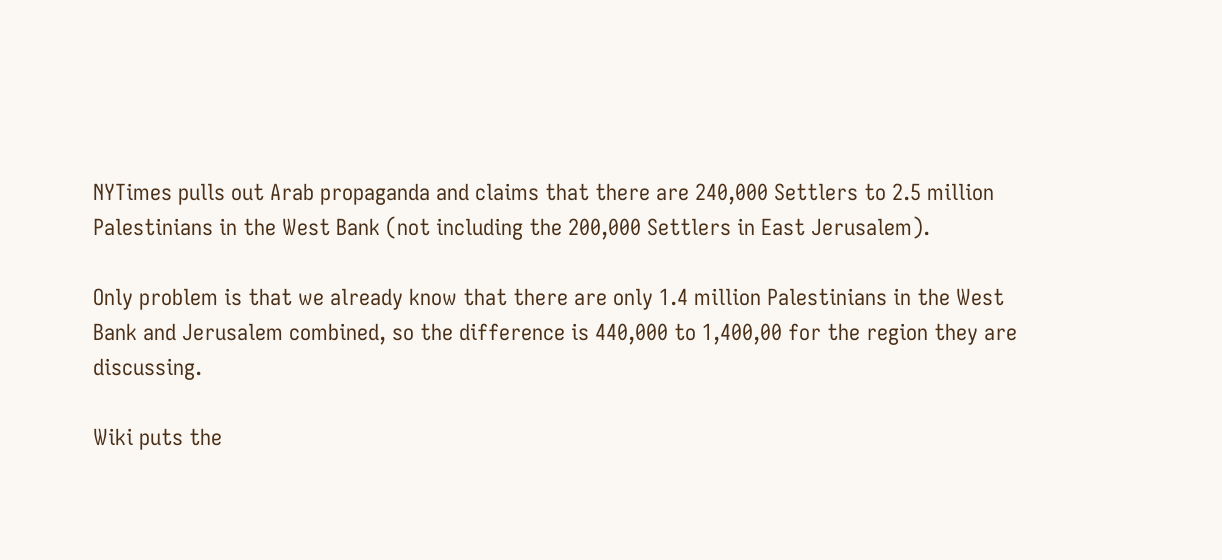NYTimes pulls out Arab propaganda and claims that there are 240,000 Settlers to 2.5 million Palestinians in the West Bank (not including the 200,000 Settlers in East Jerusalem).

Only problem is that we already know that there are only 1.4 million Palestinians in the West Bank and Jerusalem combined, so the difference is 440,000 to 1,400,00 for the region they are discussing.

Wiki puts the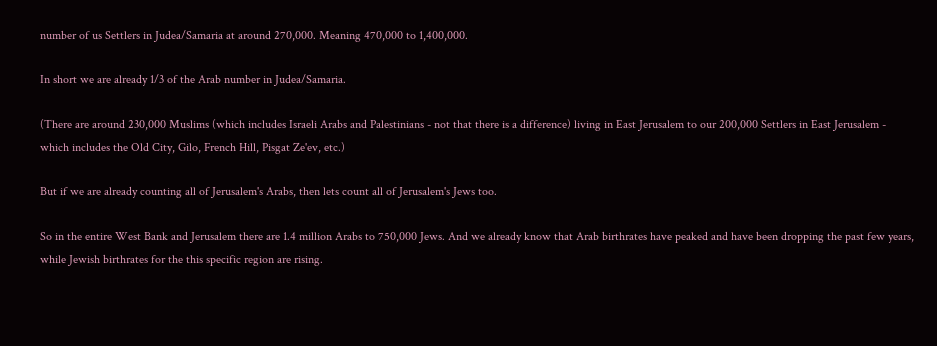number of us Settlers in Judea/Samaria at around 270,000. Meaning 470,000 to 1,400,000.

In short we are already 1/3 of the Arab number in Judea/Samaria.

(There are around 230,000 Muslims (which includes Israeli Arabs and Palestinians - not that there is a difference) living in East Jerusalem to our 200,000 Settlers in East Jerusalem - which includes the Old City, Gilo, French Hill, Pisgat Ze'ev, etc.)

But if we are already counting all of Jerusalem's Arabs, then lets count all of Jerusalem's Jews too.

So in the entire West Bank and Jerusalem there are 1.4 million Arabs to 750,000 Jews. And we already know that Arab birthrates have peaked and have been dropping the past few years, while Jewish birthrates for the this specific region are rising.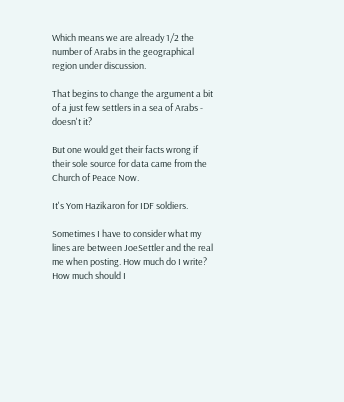Which means we are already 1/2 the number of Arabs in the geographical region under discussion.

That begins to change the argument a bit of a just few settlers in a sea of Arabs - doesn't it?

But one would get their facts wrong if their sole source for data came from the Church of Peace Now.

It's Yom Hazikaron for IDF soldiers.

Sometimes I have to consider what my lines are between JoeSettler and the real me when posting. How much do I write? How much should I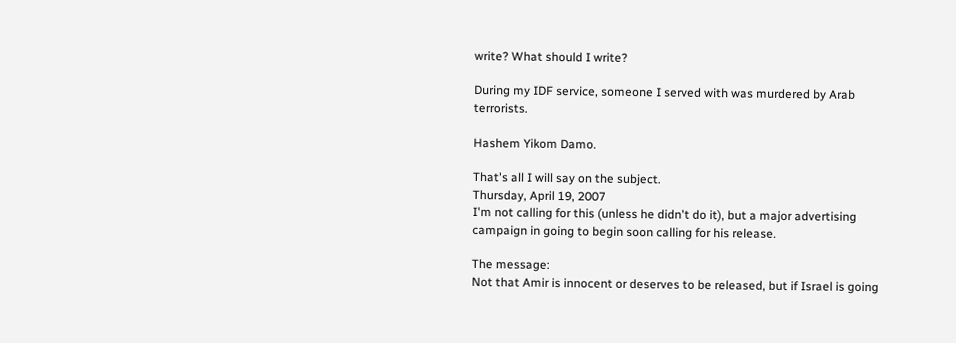write? What should I write?

During my IDF service, someone I served with was murdered by Arab terrorists.

Hashem Yikom Damo.

That's all I will say on the subject.
Thursday, April 19, 2007
I'm not calling for this (unless he didn't do it), but a major advertising campaign in going to begin soon calling for his release.

The message:
Not that Amir is innocent or deserves to be released, but if Israel is going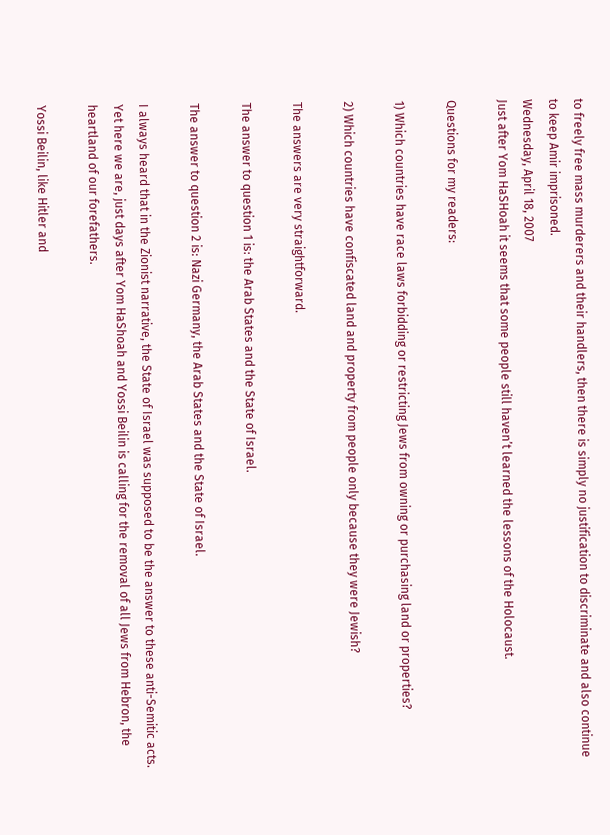to freely free mass murderers and their handlers, then there is simply no justification to discriminate and also continue to keep Amir imprisoned.
Wednesday, April 18, 2007
Just after Yom HaSHoah it seems that some people still haven’t learned the lessons of the Holocaust.

Questions for my readers:

1) Which countries have race laws forbidding or restricting Jews from owning or purchasing land or properties?

2) Which countries have confiscated land and property from people only because they were Jewish?

The answers are very straightforward.

The answer to question 1 is: the Arab States and the State of Israel.

The answer to question 2 is: Nazi Germany, the Arab States and the State of Israel.

I always heard that in the Zionist narrative, the State of Israel was supposed to be the answer to these anti-Semitic acts. Yet here we are, just days after Yom HaShoah and Yossi Beilin is calling for the removal of all Jews from Hebron, the heartland of our forefathers.

Yossi Beilin, like Hitler and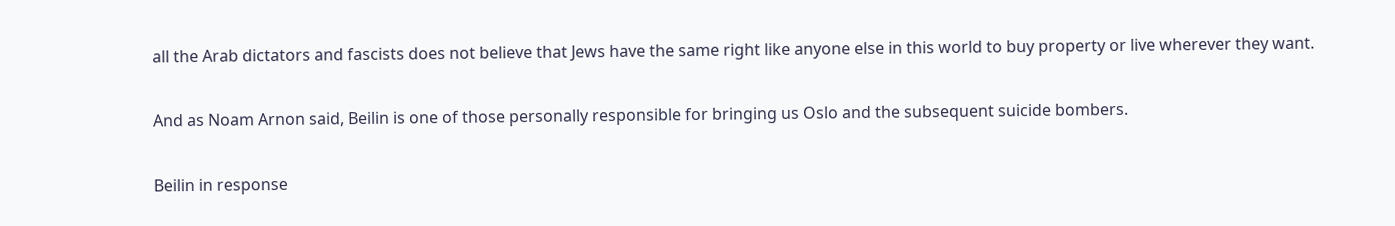all the Arab dictators and fascists does not believe that Jews have the same right like anyone else in this world to buy property or live wherever they want.

And as Noam Arnon said, Beilin is one of those personally responsible for bringing us Oslo and the subsequent suicide bombers.

Beilin in response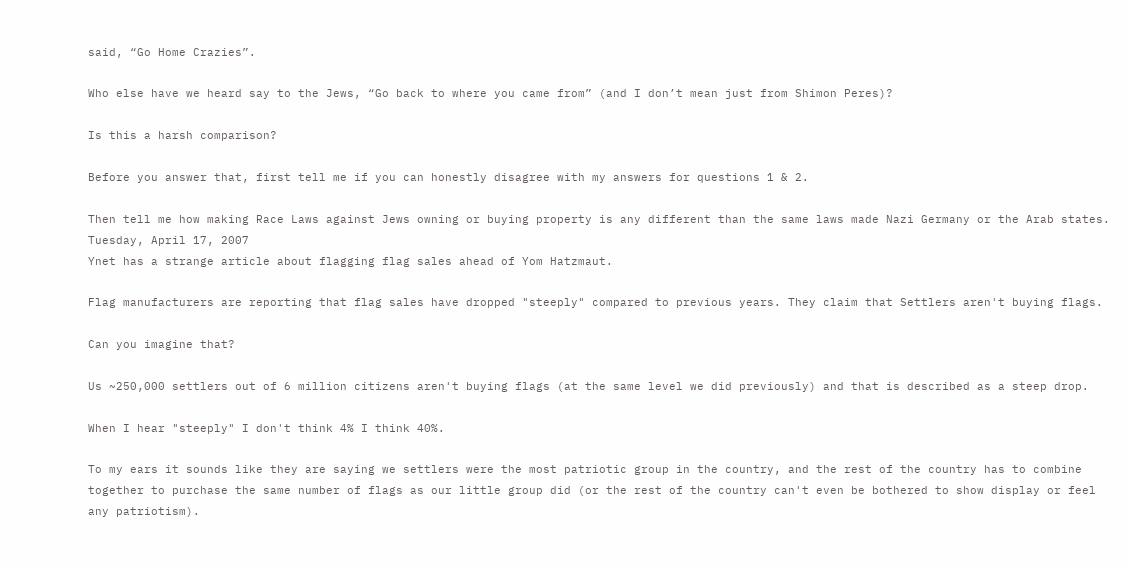said, “Go Home Crazies”.

Who else have we heard say to the Jews, “Go back to where you came from” (and I don’t mean just from Shimon Peres)?

Is this a harsh comparison?

Before you answer that, first tell me if you can honestly disagree with my answers for questions 1 & 2.

Then tell me how making Race Laws against Jews owning or buying property is any different than the same laws made Nazi Germany or the Arab states.
Tuesday, April 17, 2007
Ynet has a strange article about flagging flag sales ahead of Yom Hatzmaut.

Flag manufacturers are reporting that flag sales have dropped "steeply" compared to previous years. They claim that Settlers aren't buying flags.

Can you imagine that?

Us ~250,000 settlers out of 6 million citizens aren't buying flags (at the same level we did previously) and that is described as a steep drop.

When I hear "steeply" I don't think 4% I think 40%.

To my ears it sounds like they are saying we settlers were the most patriotic group in the country, and the rest of the country has to combine together to purchase the same number of flags as our little group did (or the rest of the country can't even be bothered to show display or feel any patriotism).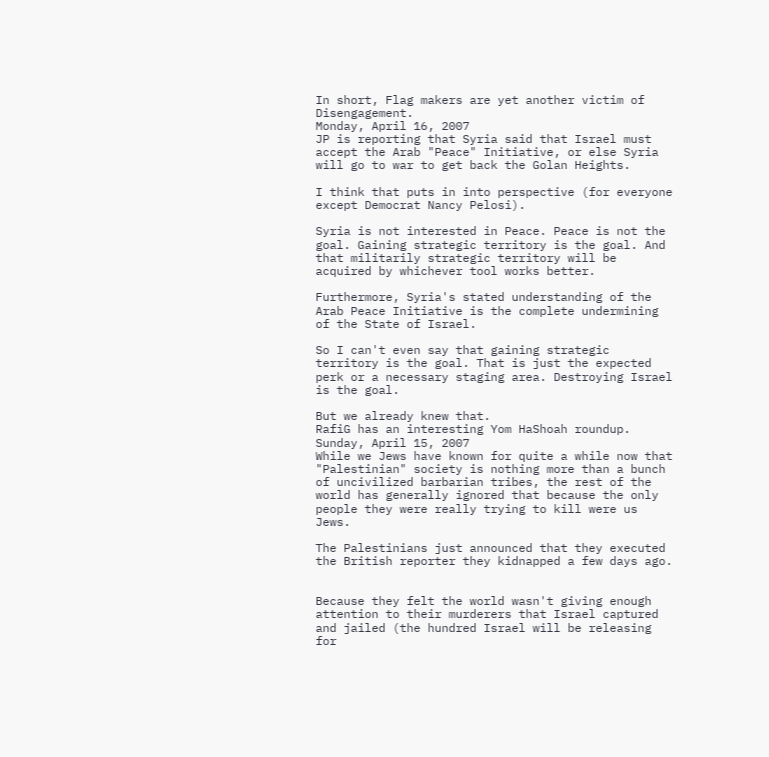In short, Flag makers are yet another victim of Disengagement.
Monday, April 16, 2007
JP is reporting that Syria said that Israel must accept the Arab "Peace" Initiative, or else Syria will go to war to get back the Golan Heights.

I think that puts in into perspective (for everyone except Democrat Nancy Pelosi).

Syria is not interested in Peace. Peace is not the goal. Gaining strategic territory is the goal. And that militarily strategic territory will be acquired by whichever tool works better.

Furthermore, Syria's stated understanding of the Arab Peace Initiative is the complete undermining of the State of Israel.

So I can't even say that gaining strategic territory is the goal. That is just the expected perk or a necessary staging area. Destroying Israel is the goal.

But we already knew that.
RafiG has an interesting Yom HaShoah roundup.
Sunday, April 15, 2007
While we Jews have known for quite a while now that "Palestinian" society is nothing more than a bunch of uncivilized barbarian tribes, the rest of the world has generally ignored that because the only people they were really trying to kill were us Jews.

The Palestinians just announced that they executed the British reporter they kidnapped a few days ago.


Because they felt the world wasn't giving enough attention to their murderers that Israel captured and jailed (the hundred Israel will be releasing for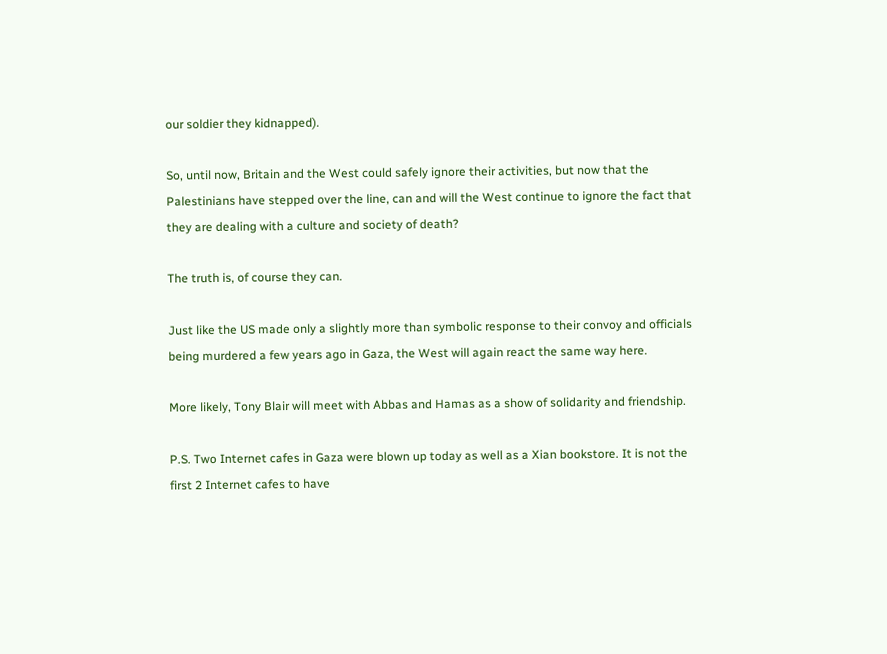our soldier they kidnapped).

So, until now, Britain and the West could safely ignore their activities, but now that the Palestinians have stepped over the line, can and will the West continue to ignore the fact that they are dealing with a culture and society of death?

The truth is, of course they can.

Just like the US made only a slightly more than symbolic response to their convoy and officials being murdered a few years ago in Gaza, the West will again react the same way here.

More likely, Tony Blair will meet with Abbas and Hamas as a show of solidarity and friendship.

P.S. Two Internet cafes in Gaza were blown up today as well as a Xian bookstore. It is not the first 2 Internet cafes to have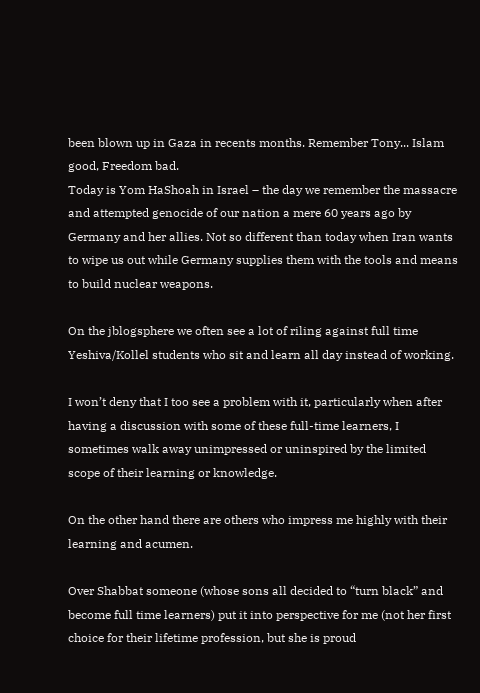been blown up in Gaza in recents months. Remember Tony... Islam good, Freedom bad.
Today is Yom HaShoah in Israel – the day we remember the massacre and attempted genocide of our nation a mere 60 years ago by Germany and her allies. Not so different than today when Iran wants to wipe us out while Germany supplies them with the tools and means to build nuclear weapons.

On the jblogsphere we often see a lot of riling against full time Yeshiva/Kollel students who sit and learn all day instead of working.

I won’t deny that I too see a problem with it, particularly when after having a discussion with some of these full-time learners, I sometimes walk away unimpressed or uninspired by the limited scope of their learning or knowledge.

On the other hand there are others who impress me highly with their learning and acumen.

Over Shabbat someone (whose sons all decided to “turn black” and become full time learners) put it into perspective for me (not her first choice for their lifetime profession, but she is proud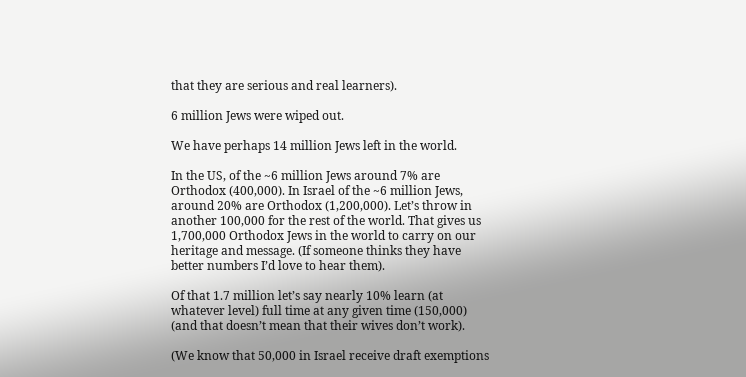that they are serious and real learners).

6 million Jews were wiped out.

We have perhaps 14 million Jews left in the world.

In the US, of the ~6 million Jews around 7% are Orthodox (400,000). In Israel of the ~6 million Jews, around 20% are Orthodox (1,200,000). Let’s throw in another 100,000 for the rest of the world. That gives us 1,700,000 Orthodox Jews in the world to carry on our heritage and message. (If someone thinks they have better numbers I’d love to hear them).

Of that 1.7 million let’s say nearly 10% learn (at whatever level) full time at any given time (150,000) (and that doesn’t mean that their wives don’t work).

(We know that 50,000 in Israel receive draft exemptions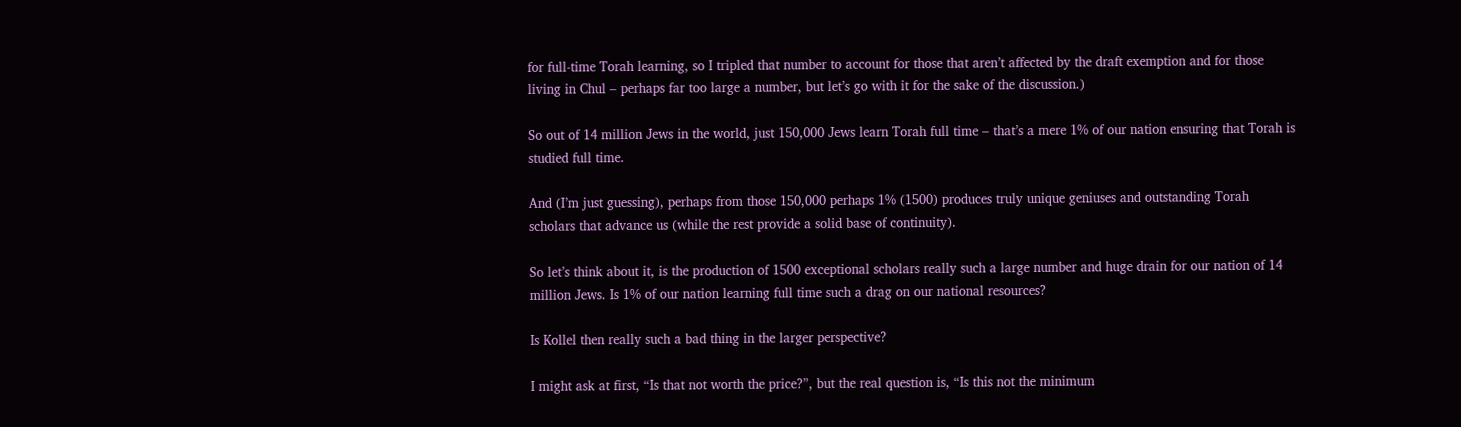for full-time Torah learning, so I tripled that number to account for those that aren’t affected by the draft exemption and for those living in Chul – perhaps far too large a number, but let’s go with it for the sake of the discussion.)

So out of 14 million Jews in the world, just 150,000 Jews learn Torah full time – that’s a mere 1% of our nation ensuring that Torah is studied full time.

And (I’m just guessing), perhaps from those 150,000 perhaps 1% (1500) produces truly unique geniuses and outstanding Torah scholars that advance us (while the rest provide a solid base of continuity).

So let’s think about it, is the production of 1500 exceptional scholars really such a large number and huge drain for our nation of 14 million Jews. Is 1% of our nation learning full time such a drag on our national resources?

Is Kollel then really such a bad thing in the larger perspective?

I might ask at first, “Is that not worth the price?”, but the real question is, “Is this not the minimum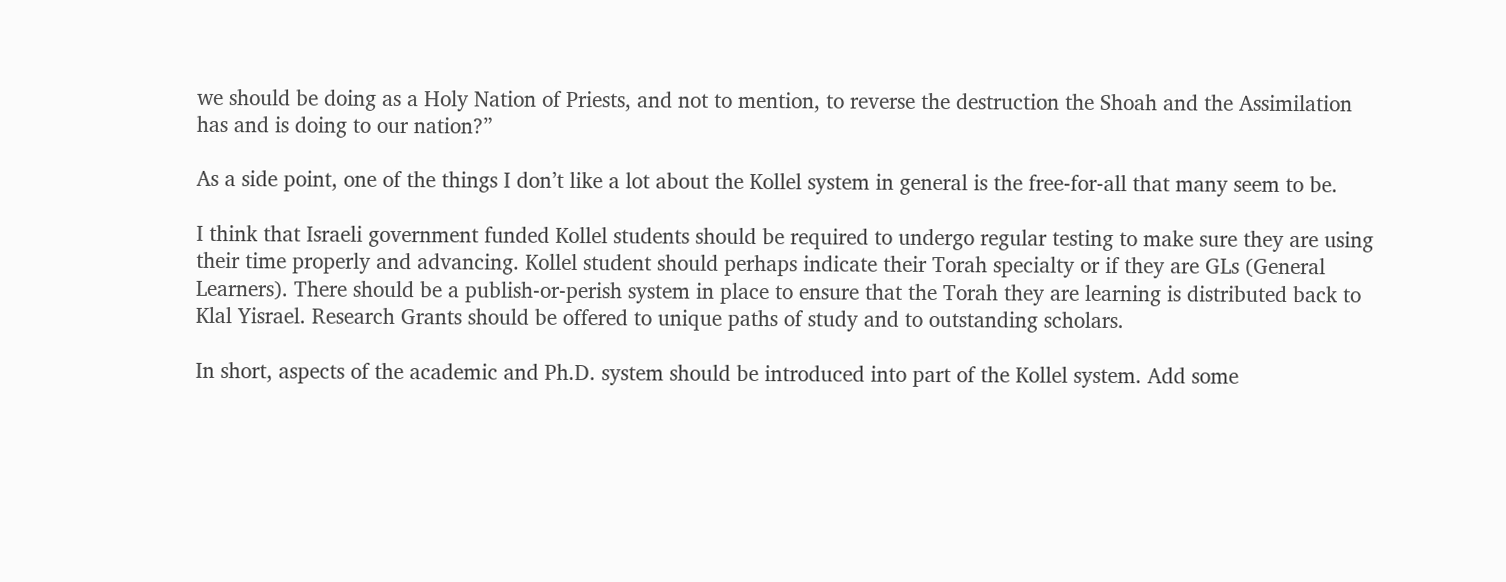we should be doing as a Holy Nation of Priests, and not to mention, to reverse the destruction the Shoah and the Assimilation has and is doing to our nation?”

As a side point, one of the things I don’t like a lot about the Kollel system in general is the free-for-all that many seem to be.

I think that Israeli government funded Kollel students should be required to undergo regular testing to make sure they are using their time properly and advancing. Kollel student should perhaps indicate their Torah specialty or if they are GLs (General Learners). There should be a publish-or-perish system in place to ensure that the Torah they are learning is distributed back to Klal Yisrael. Research Grants should be offered to unique paths of study and to outstanding scholars.

In short, aspects of the academic and Ph.D. system should be introduced into part of the Kollel system. Add some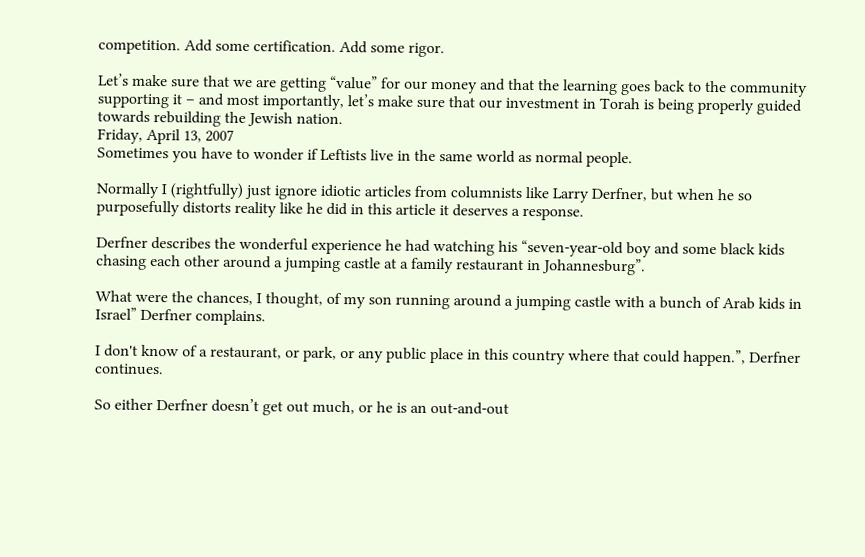competition. Add some certification. Add some rigor.

Let’s make sure that we are getting “value” for our money and that the learning goes back to the community supporting it – and most importantly, let’s make sure that our investment in Torah is being properly guided towards rebuilding the Jewish nation.
Friday, April 13, 2007
Sometimes you have to wonder if Leftists live in the same world as normal people.

Normally I (rightfully) just ignore idiotic articles from columnists like Larry Derfner, but when he so purposefully distorts reality like he did in this article it deserves a response.

Derfner describes the wonderful experience he had watching his “seven-year-old boy and some black kids chasing each other around a jumping castle at a family restaurant in Johannesburg”.

What were the chances, I thought, of my son running around a jumping castle with a bunch of Arab kids in Israel” Derfner complains.

I don't know of a restaurant, or park, or any public place in this country where that could happen.”, Derfner continues.

So either Derfner doesn’t get out much, or he is an out-and-out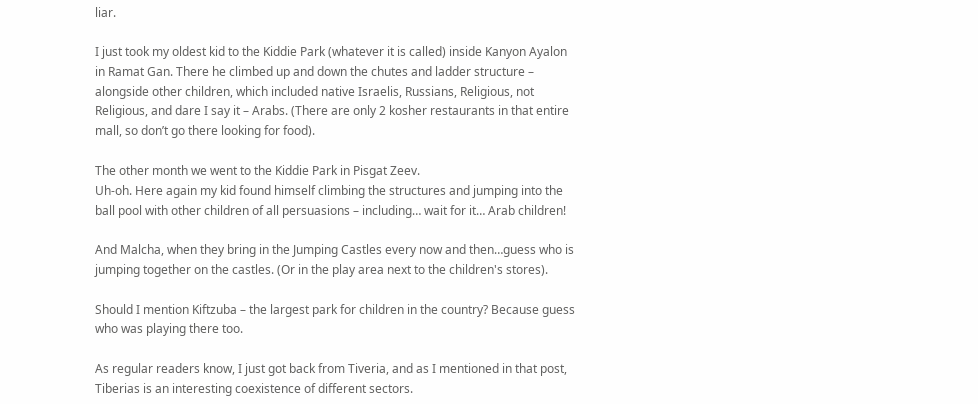liar.

I just took my oldest kid to the Kiddie Park (whatever it is called) inside Kanyon Ayalon in Ramat Gan. There he climbed up and down the chutes and ladder structure – alongside other children, which included native Israelis, Russians, Religious, not Religious, and dare I say it – Arabs. (There are only 2 kosher restaurants in that entire mall, so don’t go there looking for food).

The other month we went to the Kiddie Park in Pisgat Zeev.
Uh-oh. Here again my kid found himself climbing the structures and jumping into the ball pool with other children of all persuasions – including… wait for it… Arab children!

And Malcha, when they bring in the Jumping Castles every now and then…guess who is jumping together on the castles. (Or in the play area next to the children's stores).

Should I mention Kiftzuba – the largest park for children in the country? Because guess who was playing there too.

As regular readers know, I just got back from Tiveria, and as I mentioned in that post, Tiberias is an interesting coexistence of different sectors.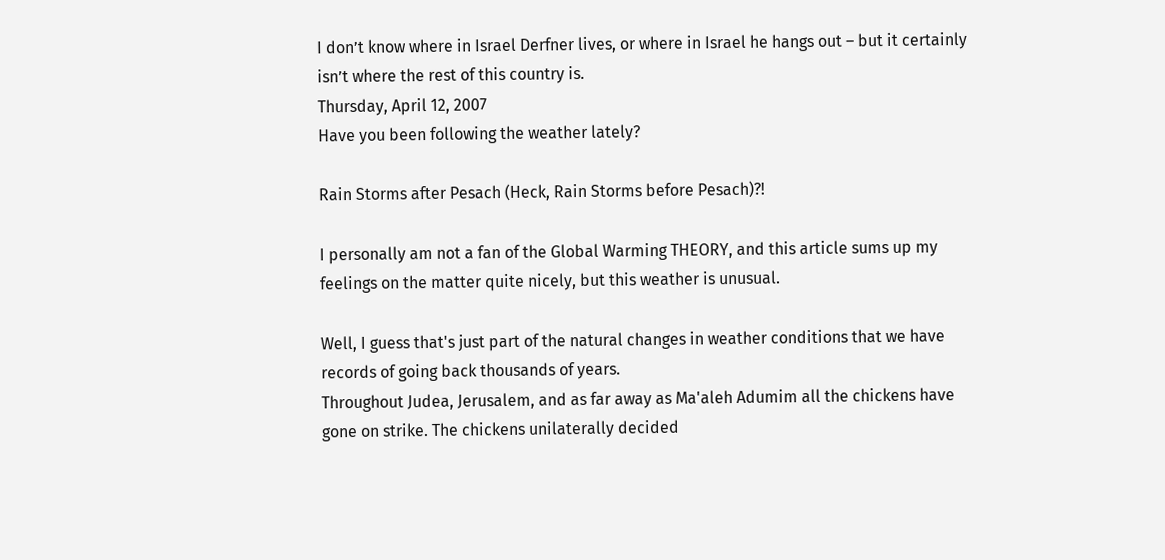I don’t know where in Israel Derfner lives, or where in Israel he hangs out – but it certainly isn’t where the rest of this country is.
Thursday, April 12, 2007
Have you been following the weather lately?

Rain Storms after Pesach (Heck, Rain Storms before Pesach)?!

I personally am not a fan of the Global Warming THEORY, and this article sums up my feelings on the matter quite nicely, but this weather is unusual.

Well, I guess that's just part of the natural changes in weather conditions that we have records of going back thousands of years.
Throughout Judea, Jerusalem, and as far away as Ma'aleh Adumim all the chickens have gone on strike. The chickens unilaterally decided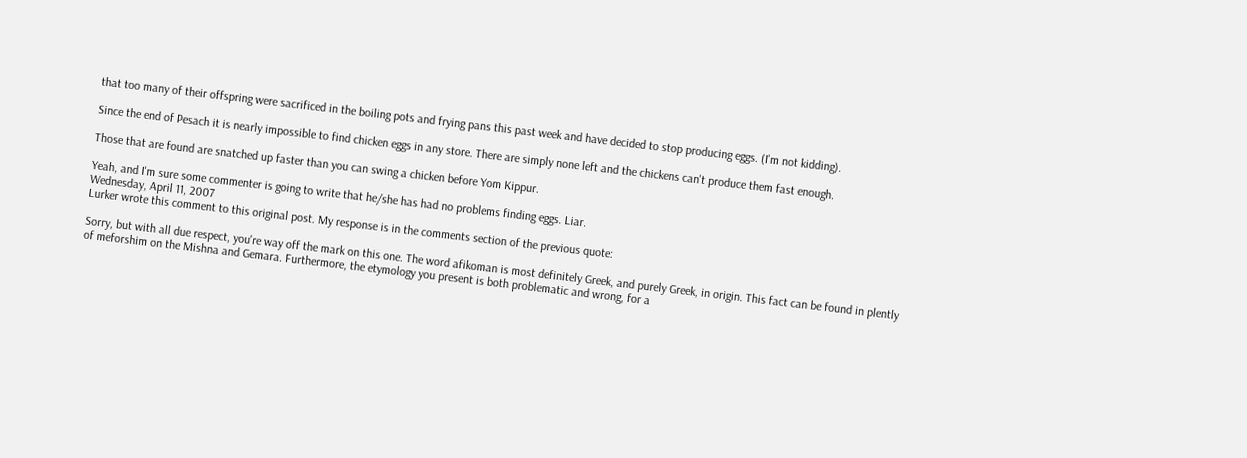that too many of their offspring were sacrificed in the boiling pots and frying pans this past week and have decided to stop producing eggs. (I'm not kidding).

Since the end of Pesach it is nearly impossible to find chicken eggs in any store. There are simply none left and the chickens can't produce them fast enough.

Those that are found are snatched up faster than you can swing a chicken before Yom Kippur.

Yeah, and I'm sure some commenter is going to write that he/she has had no problems finding eggs. Liar.
Wednesday, April 11, 2007
Lurker wrote this comment to this original post. My response is in the comments section of the previous quote:

Sorry, but with all due respect, you're way off the mark on this one. The word afikoman is most definitely Greek, and purely Greek, in origin. This fact can be found in plently of meforshim on the Mishna and Gemara. Furthermore, the etymology you present is both problematic and wrong, for a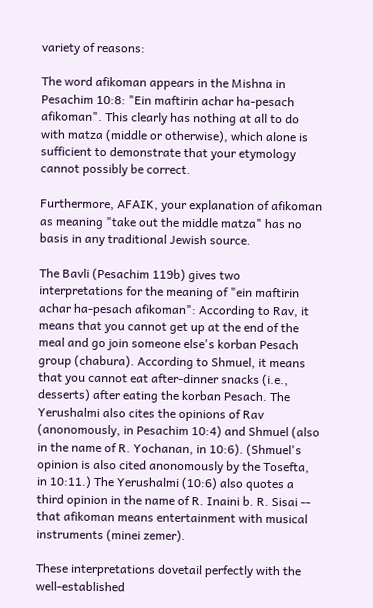variety of reasons:

The word afikoman appears in the Mishna in Pesachim 10:8: "Ein maftirin achar ha-pesach afikoman". This clearly has nothing at all to do with matza (middle or otherwise), which alone is sufficient to demonstrate that your etymology cannot possibly be correct.

Furthermore, AFAIK, your explanation of afikoman as meaning "take out the middle matza" has no basis in any traditional Jewish source.

The Bavli (Pesachim 119b) gives two interpretations for the meaning of "ein maftirin achar ha-pesach afikoman": According to Rav, it means that you cannot get up at the end of the meal and go join someone else's korban Pesach group (chabura). According to Shmuel, it means that you cannot eat after-dinner snacks (i.e., desserts) after eating the korban Pesach. The Yerushalmi also cites the opinions of Rav (anonomously, in Pesachim 10:4) and Shmuel (also in the name of R. Yochanan, in 10:6). (Shmuel's opinion is also cited anonomously by the Tosefta, in 10:11.) The Yerushalmi (10:6) also quotes a third opinion in the name of R. Inaini b. R. Sisai -- that afikoman means entertainment with musical instruments (minei zemer).

These interpretations dovetail perfectly with the well-established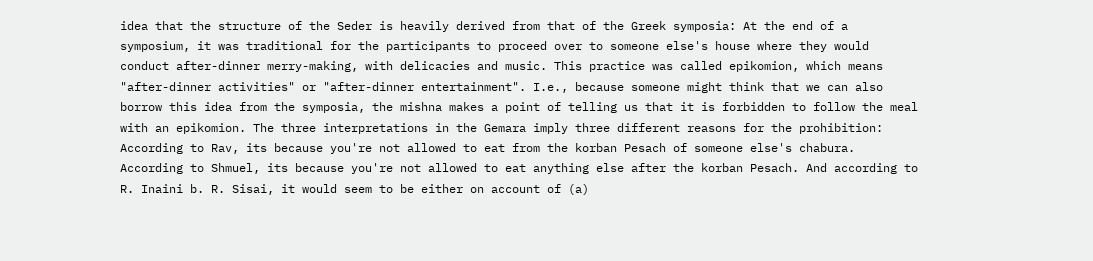idea that the structure of the Seder is heavily derived from that of the Greek symposia: At the end of a symposium, it was traditional for the participants to proceed over to someone else's house where they would conduct after-dinner merry-making, with delicacies and music. This practice was called epikomion, which means "after-dinner activities" or "after-dinner entertainment". I.e., because someone might think that we can also borrow this idea from the symposia, the mishna makes a point of telling us that it is forbidden to follow the meal with an epikomion. The three interpretations in the Gemara imply three different reasons for the prohibition: According to Rav, its because you're not allowed to eat from the korban Pesach of someone else's chabura. According to Shmuel, its because you're not allowed to eat anything else after the korban Pesach. And according to R. Inaini b. R. Sisai, it would seem to be either on account of (a)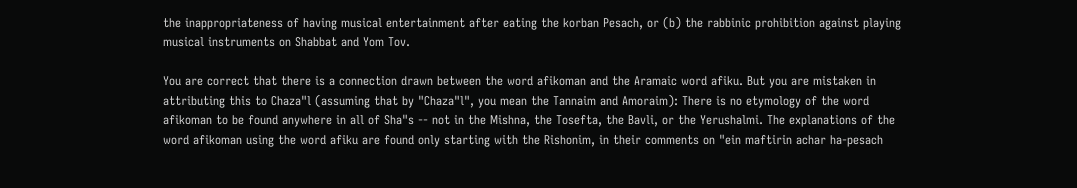the inappropriateness of having musical entertainment after eating the korban Pesach, or (b) the rabbinic prohibition against playing musical instruments on Shabbat and Yom Tov.

You are correct that there is a connection drawn between the word afikoman and the Aramaic word afiku. But you are mistaken in attributing this to Chaza"l (assuming that by "Chaza"l", you mean the Tannaim and Amoraim): There is no etymology of the word afikoman to be found anywhere in all of Sha"s -- not in the Mishna, the Tosefta, the Bavli, or the Yerushalmi. The explanations of the word afikoman using the word afiku are found only starting with the Rishonim, in their comments on "ein maftirin achar ha-pesach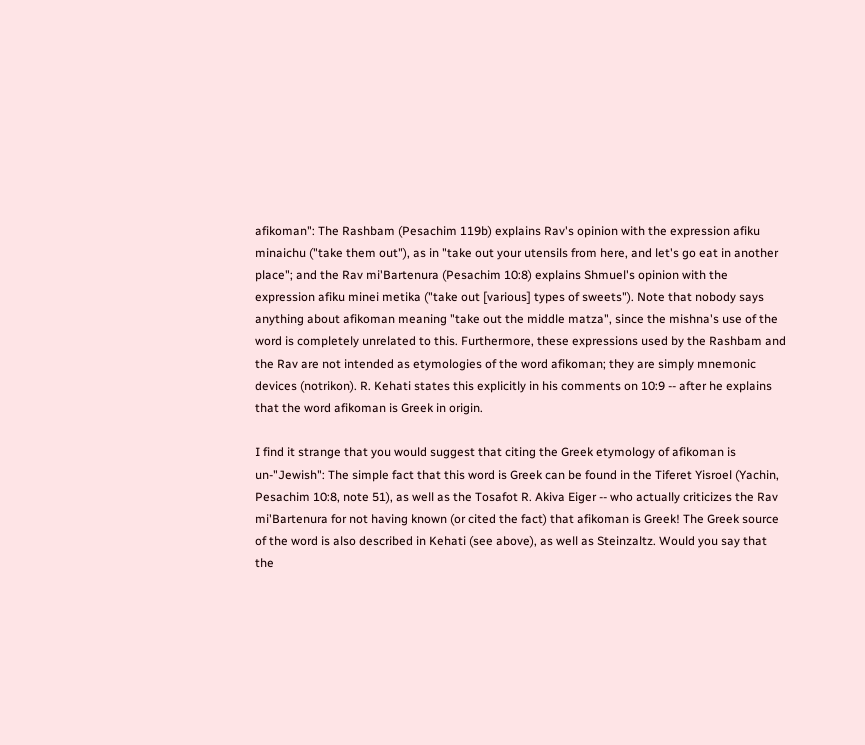afikoman": The Rashbam (Pesachim 119b) explains Rav's opinion with the expression afiku minaichu ("take them out"), as in "take out your utensils from here, and let's go eat in another place"; and the Rav mi'Bartenura (Pesachim 10:8) explains Shmuel's opinion with the expression afiku minei metika ("take out [various] types of sweets"). Note that nobody says anything about afikoman meaning "take out the middle matza", since the mishna's use of the word is completely unrelated to this. Furthermore, these expressions used by the Rashbam and the Rav are not intended as etymologies of the word afikoman; they are simply mnemonic devices (notrikon). R. Kehati states this explicitly in his comments on 10:9 -- after he explains that the word afikoman is Greek in origin.

I find it strange that you would suggest that citing the Greek etymology of afikoman is un-"Jewish": The simple fact that this word is Greek can be found in the Tiferet Yisroel (Yachin, Pesachim 10:8, note 51), as well as the Tosafot R. Akiva Eiger -- who actually criticizes the Rav mi'Bartenura for not having known (or cited the fact) that afikoman is Greek! The Greek source of the word is also described in Kehati (see above), as well as Steinzaltz. Would you say that the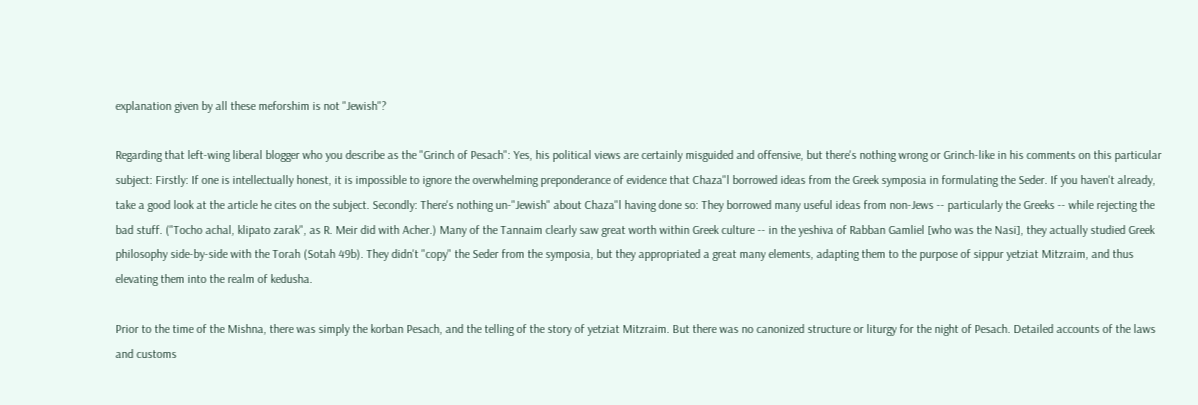explanation given by all these meforshim is not "Jewish"?

Regarding that left-wing liberal blogger who you describe as the "Grinch of Pesach": Yes, his political views are certainly misguided and offensive, but there's nothing wrong or Grinch-like in his comments on this particular subject: Firstly: If one is intellectually honest, it is impossible to ignore the overwhelming preponderance of evidence that Chaza"l borrowed ideas from the Greek symposia in formulating the Seder. If you haven't already, take a good look at the article he cites on the subject. Secondly: There's nothing un-"Jewish" about Chaza"l having done so: They borrowed many useful ideas from non-Jews -- particularly the Greeks -- while rejecting the bad stuff. ("Tocho achal, klipato zarak", as R. Meir did with Acher.) Many of the Tannaim clearly saw great worth within Greek culture -- in the yeshiva of Rabban Gamliel [who was the Nasi], they actually studied Greek philosophy side-by-side with the Torah (Sotah 49b). They didn't "copy" the Seder from the symposia, but they appropriated a great many elements, adapting them to the purpose of sippur yetziat Mitzraim, and thus elevating them into the realm of kedusha.

Prior to the time of the Mishna, there was simply the korban Pesach, and the telling of the story of yetziat Mitzraim. But there was no canonized structure or liturgy for the night of Pesach. Detailed accounts of the laws and customs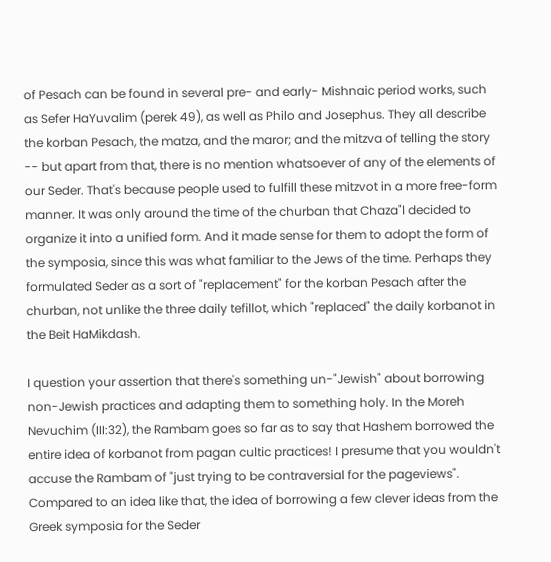of Pesach can be found in several pre- and early- Mishnaic period works, such as Sefer HaYuvalim (perek 49), as well as Philo and Josephus. They all describe the korban Pesach, the matza, and the maror; and the mitzva of telling the story -- but apart from that, there is no mention whatsoever of any of the elements of our Seder. That's because people used to fulfill these mitzvot in a more free-form manner. It was only around the time of the churban that Chaza"l decided to organize it into a unified form. And it made sense for them to adopt the form of the symposia, since this was what familiar to the Jews of the time. Perhaps they formulated Seder as a sort of "replacement" for the korban Pesach after the churban, not unlike the three daily tefillot, which "replaced" the daily korbanot in the Beit HaMikdash.

I question your assertion that there's something un-"Jewish" about borrowing non-Jewish practices and adapting them to something holy. In the Moreh Nevuchim (III:32), the Rambam goes so far as to say that Hashem borrowed the entire idea of korbanot from pagan cultic practices! I presume that you wouldn't accuse the Rambam of "just trying to be contraversial for the pageviews". Compared to an idea like that, the idea of borrowing a few clever ideas from the Greek symposia for the Seder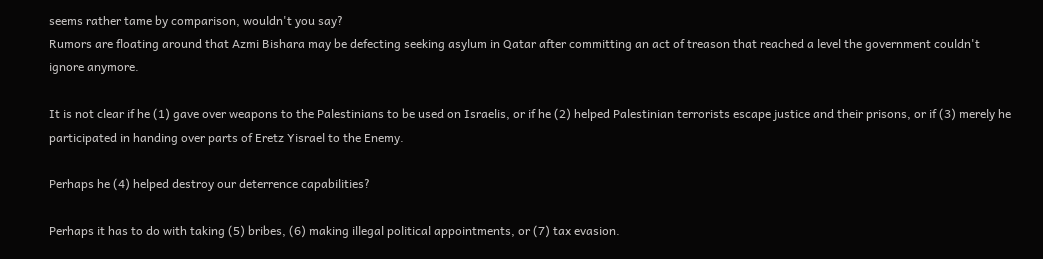seems rather tame by comparison, wouldn't you say?
Rumors are floating around that Azmi Bishara may be defecting seeking asylum in Qatar after committing an act of treason that reached a level the government couldn't ignore anymore.

It is not clear if he (1) gave over weapons to the Palestinians to be used on Israelis, or if he (2) helped Palestinian terrorists escape justice and their prisons, or if (3) merely he participated in handing over parts of Eretz Yisrael to the Enemy.

Perhaps he (4) helped destroy our deterrence capabilities?

Perhaps it has to do with taking (5) bribes, (6) making illegal political appointments, or (7) tax evasion.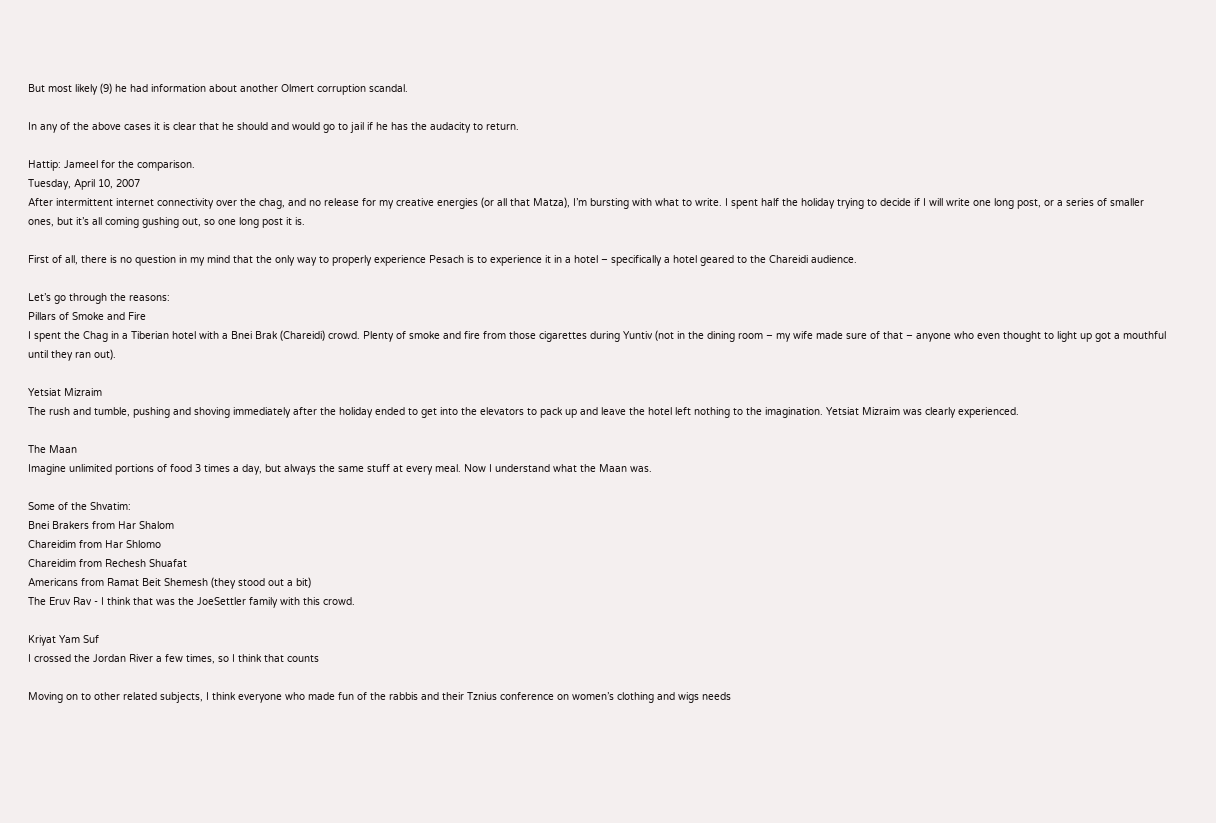But most likely (9) he had information about another Olmert corruption scandal.

In any of the above cases it is clear that he should and would go to jail if he has the audacity to return.

Hattip: Jameel for the comparison.
Tuesday, April 10, 2007
After intermittent internet connectivity over the chag, and no release for my creative energies (or all that Matza), I’m bursting with what to write. I spent half the holiday trying to decide if I will write one long post, or a series of smaller ones, but it’s all coming gushing out, so one long post it is.

First of all, there is no question in my mind that the only way to properly experience Pesach is to experience it in a hotel – specifically a hotel geared to the Chareidi audience.

Let’s go through the reasons:
Pillars of Smoke and Fire
I spent the Chag in a Tiberian hotel with a Bnei Brak (Chareidi) crowd. Plenty of smoke and fire from those cigarettes during Yuntiv (not in the dining room – my wife made sure of that – anyone who even thought to light up got a mouthful until they ran out).

Yetsiat Mizraim
The rush and tumble, pushing and shoving immediately after the holiday ended to get into the elevators to pack up and leave the hotel left nothing to the imagination. Yetsiat Mizraim was clearly experienced.

The Maan
Imagine unlimited portions of food 3 times a day, but always the same stuff at every meal. Now I understand what the Maan was.

Some of the Shvatim:
Bnei Brakers from Har Shalom
Chareidim from Har Shlomo
Chareidim from Rechesh Shuafat
Americans from Ramat Beit Shemesh (they stood out a bit)
The Eruv Rav - I think that was the JoeSettler family with this crowd.

Kriyat Yam Suf
I crossed the Jordan River a few times, so I think that counts

Moving on to other related subjects, I think everyone who made fun of the rabbis and their Tznius conference on women’s clothing and wigs needs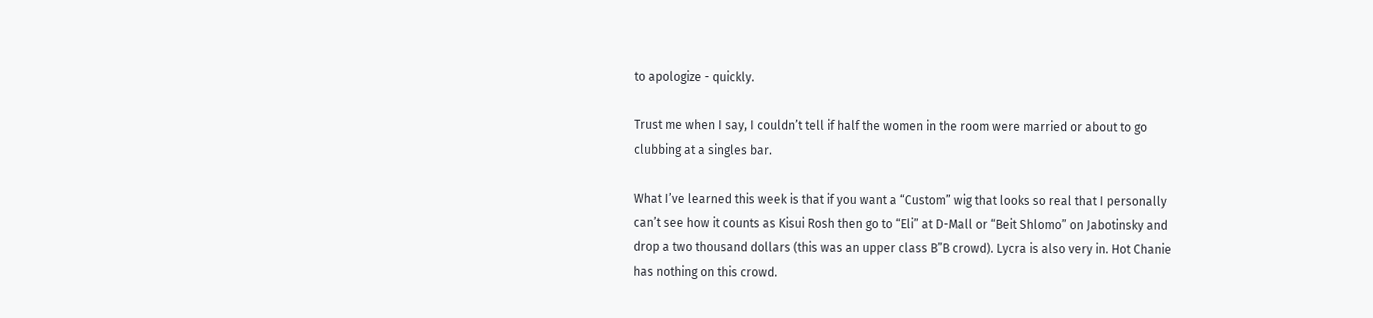to apologize - quickly.

Trust me when I say, I couldn’t tell if half the women in the room were married or about to go clubbing at a singles bar.

What I’ve learned this week is that if you want a “Custom” wig that looks so real that I personally can’t see how it counts as Kisui Rosh then go to “Eli” at D-Mall or “Beit Shlomo” on Jabotinsky and drop a two thousand dollars (this was an upper class B”B crowd). Lycra is also very in. Hot Chanie has nothing on this crowd.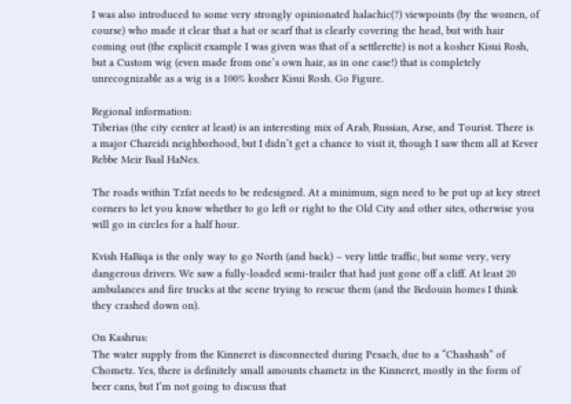I was also introduced to some very strongly opinionated halachic(?) viewpoints (by the women, of course) who made it clear that a hat or scarf that is clearly covering the head, but with hair coming out (the explicit example I was given was that of a settlerette) is not a kosher Kisui Rosh, but a Custom wig (even made from one’s own hair, as in one case!) that is completely unrecognizable as a wig is a 100% kosher Kisui Rosh. Go Figure.

Regional information:
Tiberias (the city center at least) is an interesting mix of Arab, Russian, Arse, and Tourist. There is a major Chareidi neighborhood, but I didn’t get a chance to visit it, though I saw them all at Kever Rebbe Meir Baal HaNes.

The roads within Tzfat needs to be redesigned. At a minimum, sign need to be put up at key street corners to let you know whether to go left or right to the Old City and other sites, otherwise you will go in circles for a half hour.

Kvish HaBiqa is the only way to go North (and back) – very little traffic, but some very, very dangerous drivers. We saw a fully-loaded semi-trailer that had just gone off a cliff. At least 20 ambulances and fire trucks at the scene trying to rescue them (and the Bedouin homes I think they crashed down on).

On Kashrus:
The water supply from the Kinneret is disconnected during Pesach, due to a “Chashash” of Chometz. Yes, there is definitely small amounts chametz in the Kinneret, mostly in the form of beer cans, but I’m not going to discuss that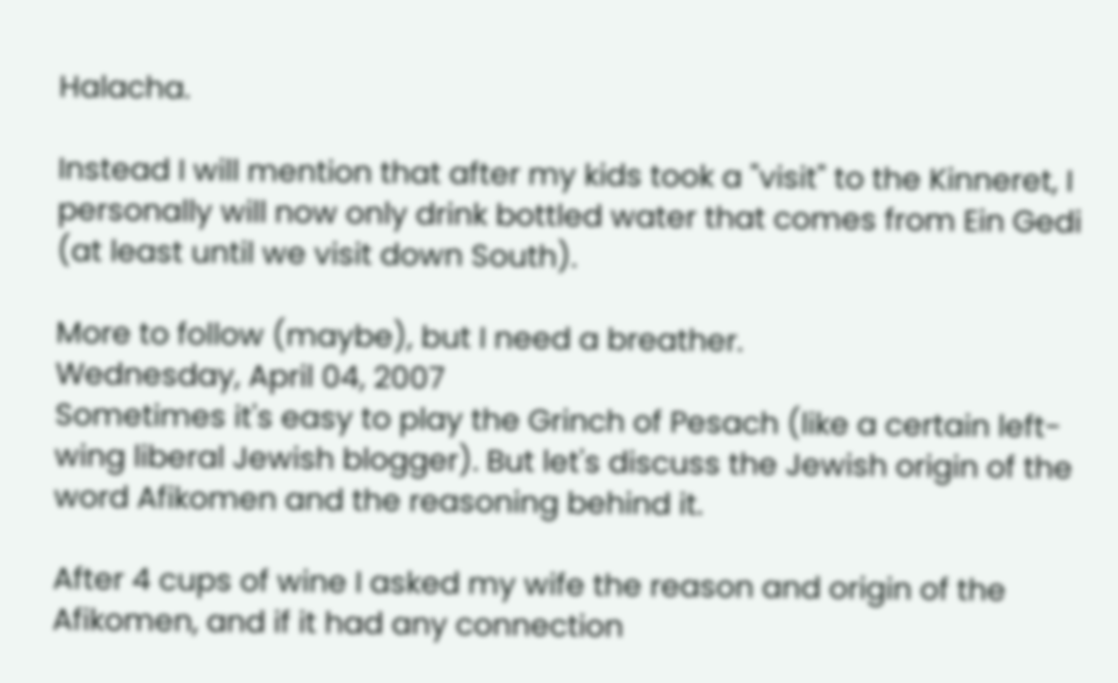Halacha.

Instead I will mention that after my kids took a "visit" to the Kinneret, I personally will now only drink bottled water that comes from Ein Gedi (at least until we visit down South).

More to follow (maybe), but I need a breather.
Wednesday, April 04, 2007
Sometimes it's easy to play the Grinch of Pesach (like a certain left-wing liberal Jewish blogger). But let's discuss the Jewish origin of the word Afikomen and the reasoning behind it.

After 4 cups of wine I asked my wife the reason and origin of the Afikomen, and if it had any connection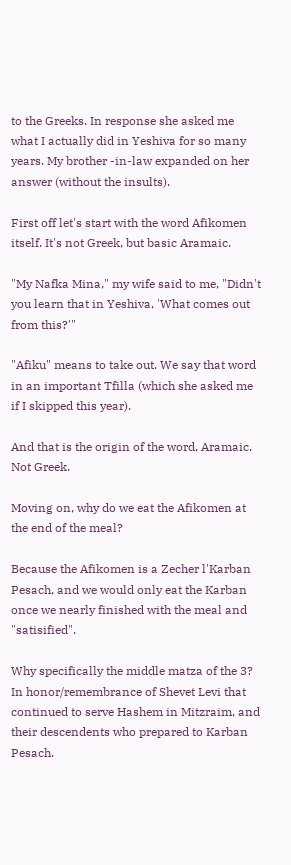to the Greeks. In response she asked me what I actually did in Yeshiva for so many years. My brother -in-law expanded on her answer (without the insults).

First off let's start with the word Afikomen itself. It's not Greek, but basic Aramaic.

"My Nafka Mina," my wife said to me, "Didn't you learn that in Yeshiva, 'What comes out from this?'"

"Afiku" means to take out. We say that word in an important Tfilla (which she asked me if I skipped this year).

And that is the origin of the word, Aramaic. Not Greek.

Moving on, why do we eat the Afikomen at the end of the meal?

Because the Afikomen is a Zecher l'Karban Pesach, and we would only eat the Karban once we nearly finished with the meal and "satisified".

Why specifically the middle matza of the 3?
In honor/remembrance of Shevet Levi that continued to serve Hashem in Mitzraim, and their descendents who prepared to Karban Pesach.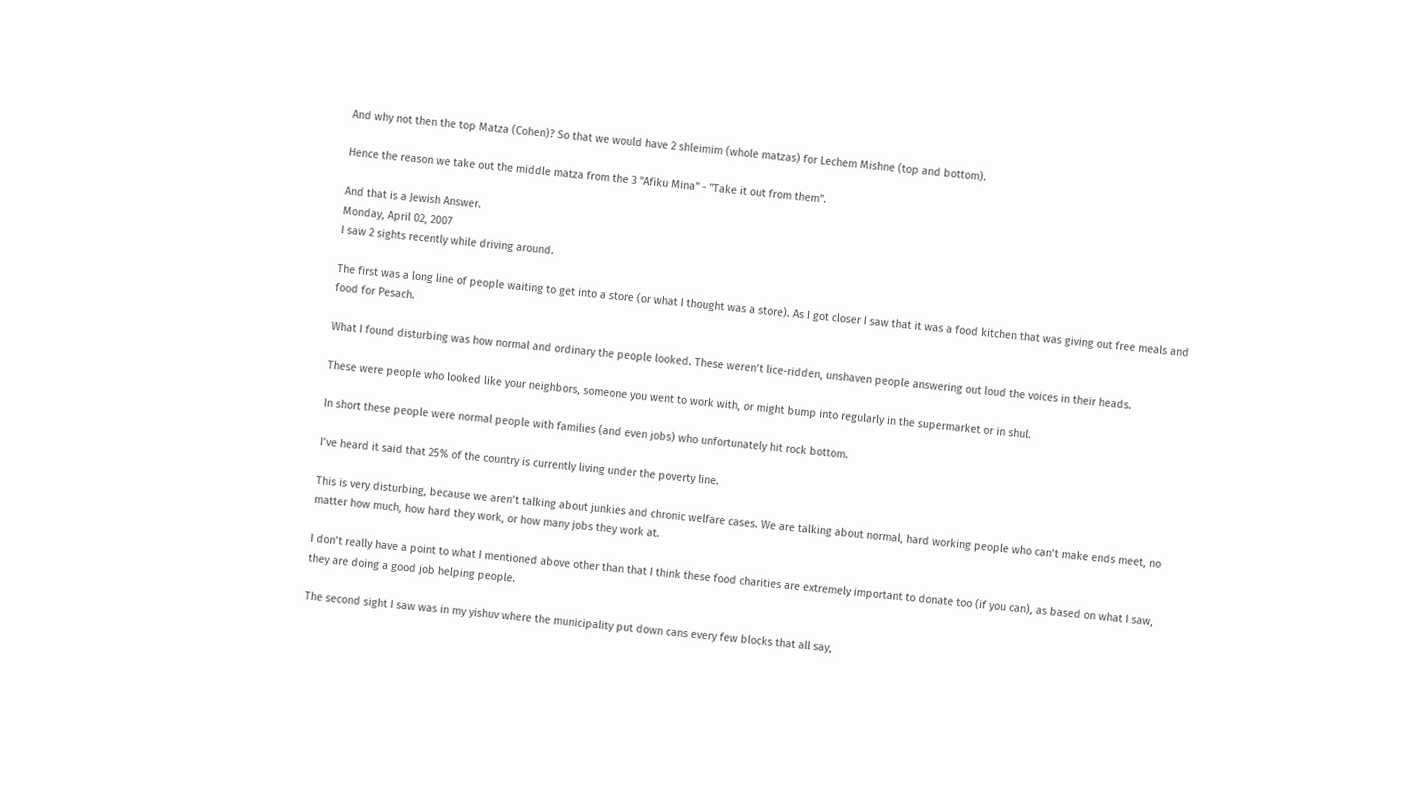And why not then the top Matza (Cohen)? So that we would have 2 shleimim (whole matzas) for Lechem Mishne (top and bottom).

Hence the reason we take out the middle matza from the 3 "Afiku Mina" - "Take it out from them".

And that is a Jewish Answer.
Monday, April 02, 2007
I saw 2 sights recently while driving around.

The first was a long line of people waiting to get into a store (or what I thought was a store). As I got closer I saw that it was a food kitchen that was giving out free meals and food for Pesach.

What I found disturbing was how normal and ordinary the people looked. These weren’t lice-ridden, unshaven people answering out loud the voices in their heads.

These were people who looked like your neighbors, someone you went to work with, or might bump into regularly in the supermarket or in shul.

In short these people were normal people with families (and even jobs) who unfortunately hit rock bottom.

I’ve heard it said that 25% of the country is currently living under the poverty line.

This is very disturbing, because we aren’t talking about junkies and chronic welfare cases. We are talking about normal, hard working people who can’t make ends meet, no matter how much, how hard they work, or how many jobs they work at.

I don’t really have a point to what I mentioned above other than that I think these food charities are extremely important to donate too (if you can), as based on what I saw, they are doing a good job helping people.

The second sight I saw was in my yishuv where the municipality put down cans every few blocks that all say,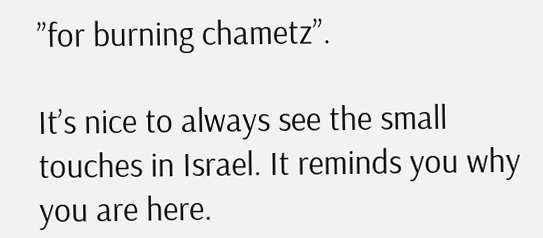”for burning chametz”.

It’s nice to always see the small touches in Israel. It reminds you why you are here.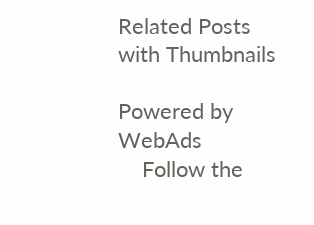Related Posts with Thumbnails

Powered by WebAds
    Follow the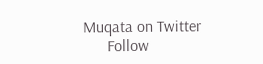Muqata on Twitter
      Follow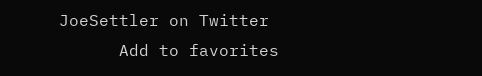JoeSettler on Twitter
      Add to favorites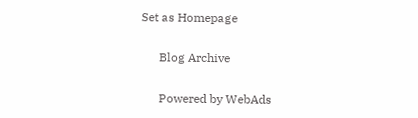Set as Homepage

      Blog Archive

      Powered by WebAds